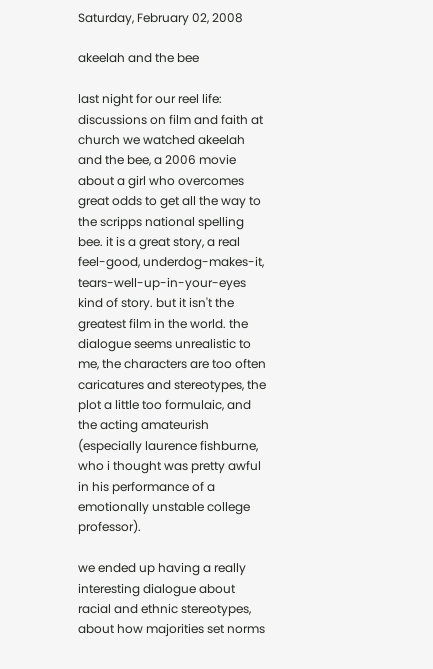Saturday, February 02, 2008

akeelah and the bee

last night for our reel life: discussions on film and faith at church we watched akeelah and the bee, a 2006 movie about a girl who overcomes great odds to get all the way to the scripps national spelling bee. it is a great story, a real feel-good, underdog-makes-it, tears-well-up-in-your-eyes kind of story. but it isn't the greatest film in the world. the dialogue seems unrealistic to me, the characters are too often caricatures and stereotypes, the plot a little too formulaic, and the acting amateurish (especially laurence fishburne, who i thought was pretty awful in his performance of a emotionally unstable college professor).

we ended up having a really interesting dialogue about racial and ethnic stereotypes, about how majorities set norms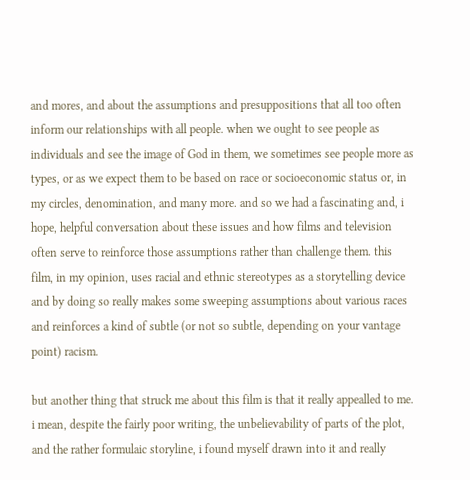and mores, and about the assumptions and presuppositions that all too often inform our relationships with all people. when we ought to see people as individuals and see the image of God in them, we sometimes see people more as types, or as we expect them to be based on race or socioeconomic status or, in my circles, denomination, and many more. and so we had a fascinating and, i hope, helpful conversation about these issues and how films and television often serve to reinforce those assumptions rather than challenge them. this film, in my opinion, uses racial and ethnic stereotypes as a storytelling device and by doing so really makes some sweeping assumptions about various races and reinforces a kind of subtle (or not so subtle, depending on your vantage point) racism.

but another thing that struck me about this film is that it really appealled to me. i mean, despite the fairly poor writing, the unbelievability of parts of the plot, and the rather formulaic storyline, i found myself drawn into it and really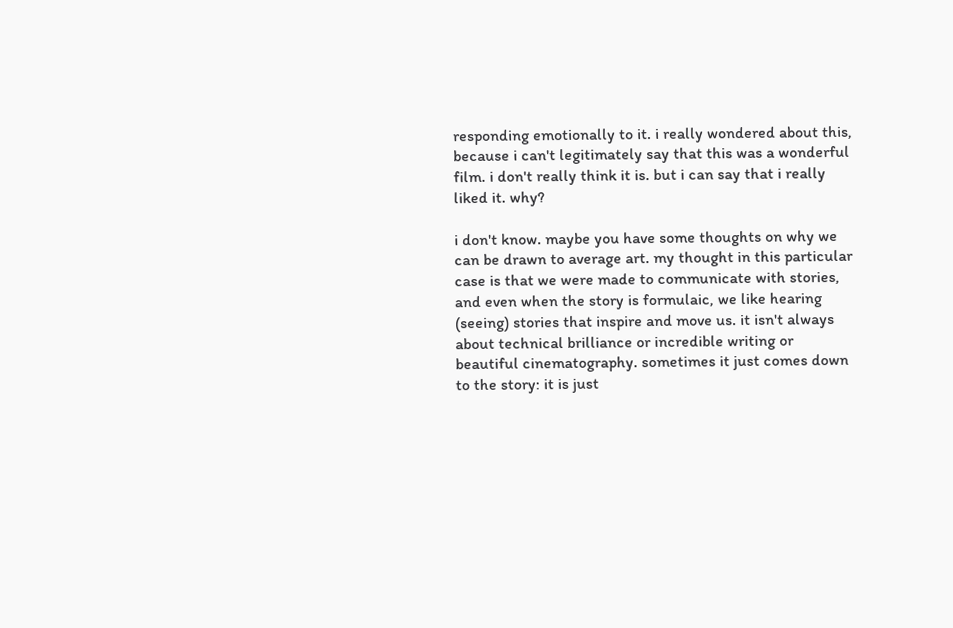responding emotionally to it. i really wondered about this, because i can't legitimately say that this was a wonderful film. i don't really think it is. but i can say that i really liked it. why?

i don't know. maybe you have some thoughts on why we can be drawn to average art. my thought in this particular case is that we were made to communicate with stories, and even when the story is formulaic, we like hearing (seeing) stories that inspire and move us. it isn't always about technical brilliance or incredible writing or beautiful cinematography. sometimes it just comes down to the story: it is just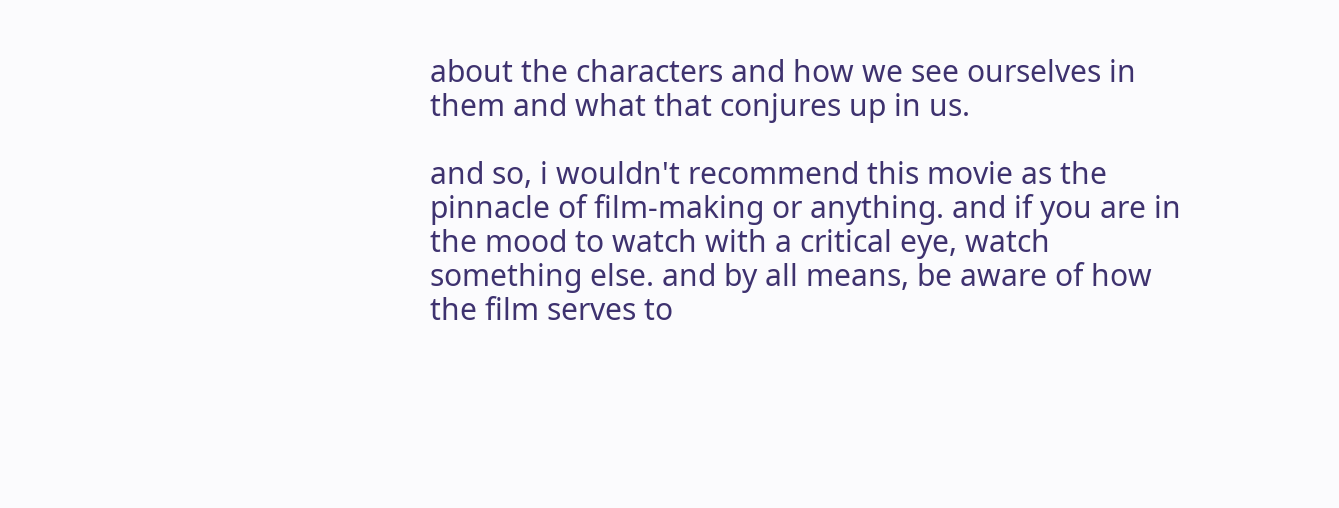about the characters and how we see ourselves in them and what that conjures up in us.

and so, i wouldn't recommend this movie as the pinnacle of film-making or anything. and if you are in the mood to watch with a critical eye, watch something else. and by all means, be aware of how the film serves to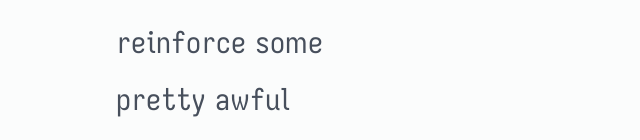reinforce some pretty awful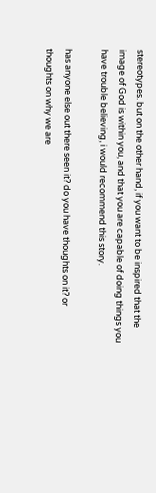stereotypes. but on the other hand, if you want to be inspired that the image of God is within you, and that you are capable of doing things you have trouble believing, i would recommend this story.

has anyone else out there seen it? do you have thoughts on it? or thoughts on why we are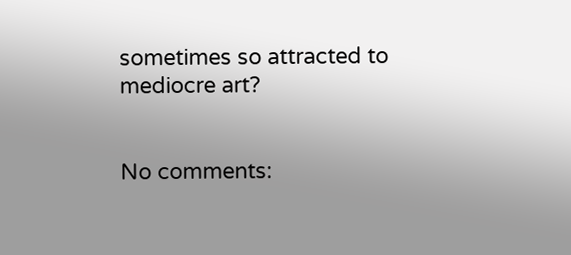sometimes so attracted to mediocre art?


No comments: